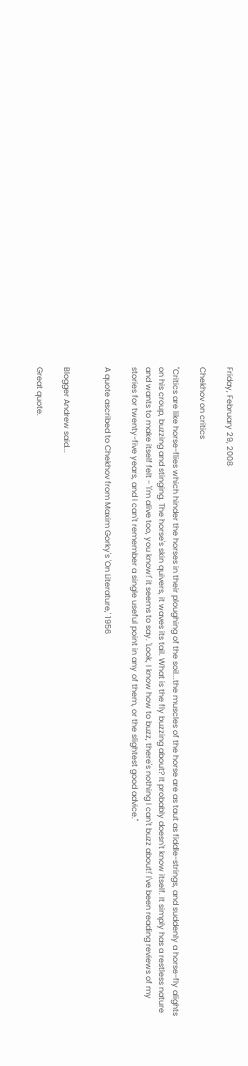Friday, February 29, 2008

Chekhov on critics

"Critics are like horse-flies which hinder the horses in their ploughing of the soil...the muscles of the horse are as taut as fiddle-strings, and suddenly a horse-fly alights on his croup, buzzing and stinging. The horse's skin quivers, it waves its tail. What is the fly buzzing about? It probably doesn't know itself. It simply has a restless nature and wants to make itself felt - 'I'm alive too, you know!' it seems to say. 'Look, I know how to buzz, there's nothing I can't buzz about!' I've been reading reviews of my stories for twenty-five years, and I can't remember a single useful point in any of them, or the slightest good advice."

A quote ascribed to Chekhov from Maxim Gorky's 'On Literature,' 1956


Blogger Andrew said...

Great quote.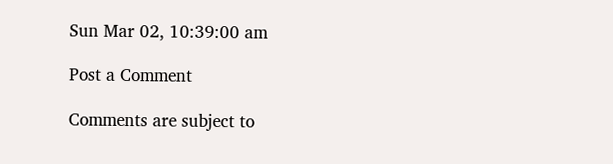Sun Mar 02, 10:39:00 am

Post a Comment

Comments are subject to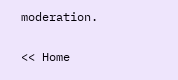moderation.

<< Home